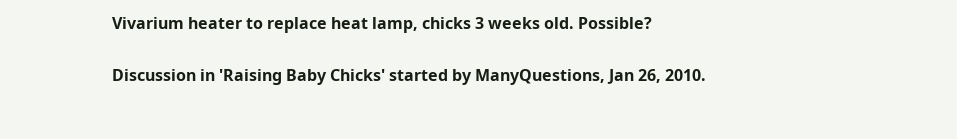Vivarium heater to replace heat lamp, chicks 3 weeks old. Possible?

Discussion in 'Raising Baby Chicks' started by ManyQuestions, Jan 26, 2010.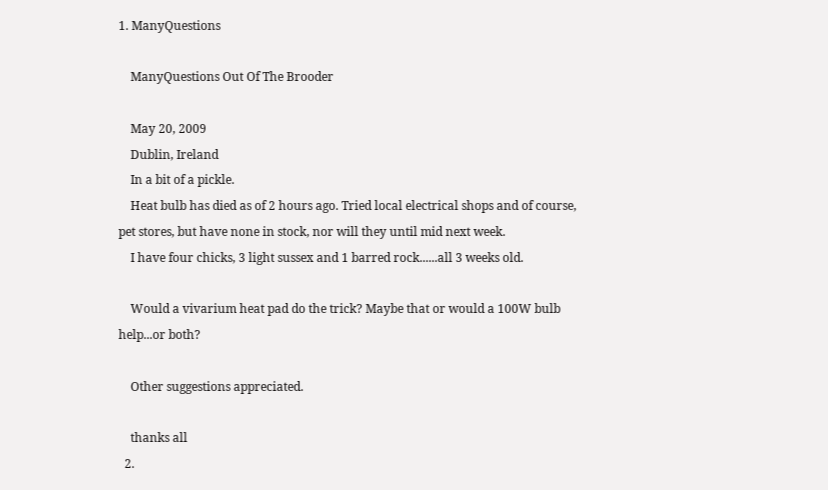1. ManyQuestions

    ManyQuestions Out Of The Brooder

    May 20, 2009
    Dublin, Ireland
    In a bit of a pickle.
    Heat bulb has died as of 2 hours ago. Tried local electrical shops and of course, pet stores, but have none in stock, nor will they until mid next week.
    I have four chicks, 3 light sussex and 1 barred rock......all 3 weeks old.

    Would a vivarium heat pad do the trick? Maybe that or would a 100W bulb help...or both?

    Other suggestions appreciated.

    thanks all
  2.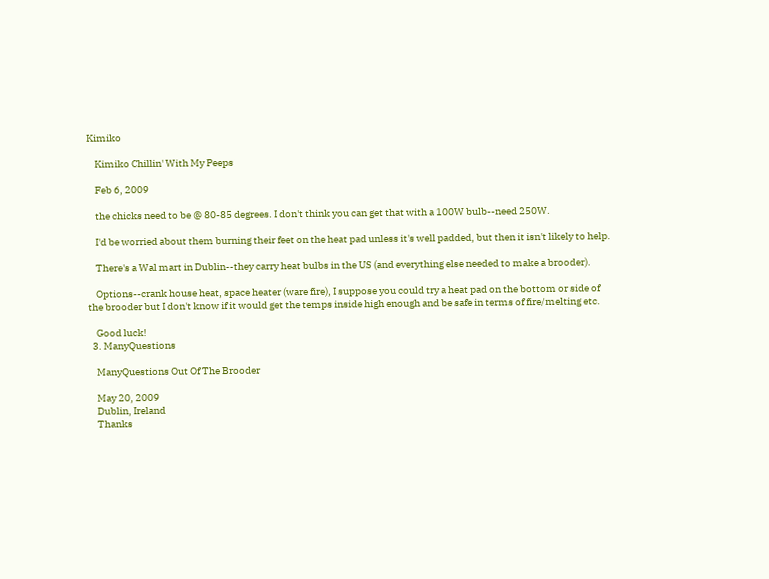Kimiko

    Kimiko Chillin' With My Peeps

    Feb 6, 2009

    the chicks need to be @ 80-85 degrees. I don't think you can get that with a 100W bulb--need 250W.

    I'd be worried about them burning their feet on the heat pad unless it's well padded, but then it isn't likely to help.

    There's a Wal mart in Dublin--they carry heat bulbs in the US (and everything else needed to make a brooder).

    Options--crank house heat, space heater (ware fire), I suppose you could try a heat pad on the bottom or side of the brooder but I don't know if it would get the temps inside high enough and be safe in terms of fire/melting etc.

    Good luck!
  3. ManyQuestions

    ManyQuestions Out Of The Brooder

    May 20, 2009
    Dublin, Ireland
    Thanks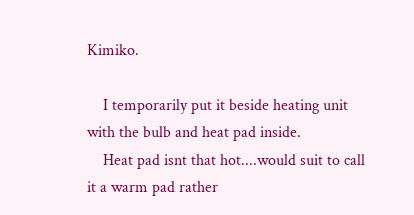Kimiko.

    I temporarily put it beside heating unit with the bulb and heat pad inside.
    Heat pad isnt that hot....would suit to call it a warm pad rather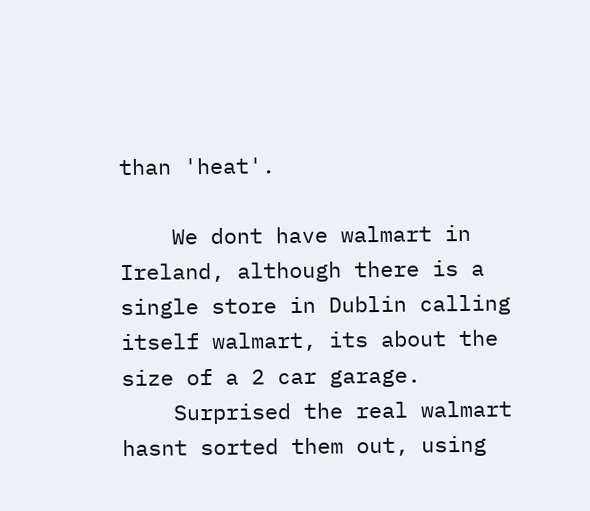than 'heat'.

    We dont have walmart in Ireland, although there is a single store in Dublin calling itself walmart, its about the size of a 2 car garage.
    Surprised the real walmart hasnt sorted them out, using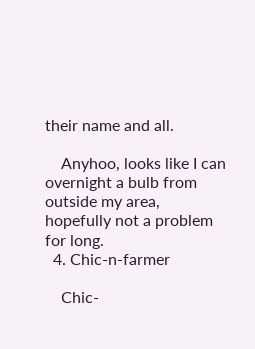their name and all.

    Anyhoo, looks like I can overnight a bulb from outside my area, hopefully not a problem for long.
  4. Chic-n-farmer

    Chic-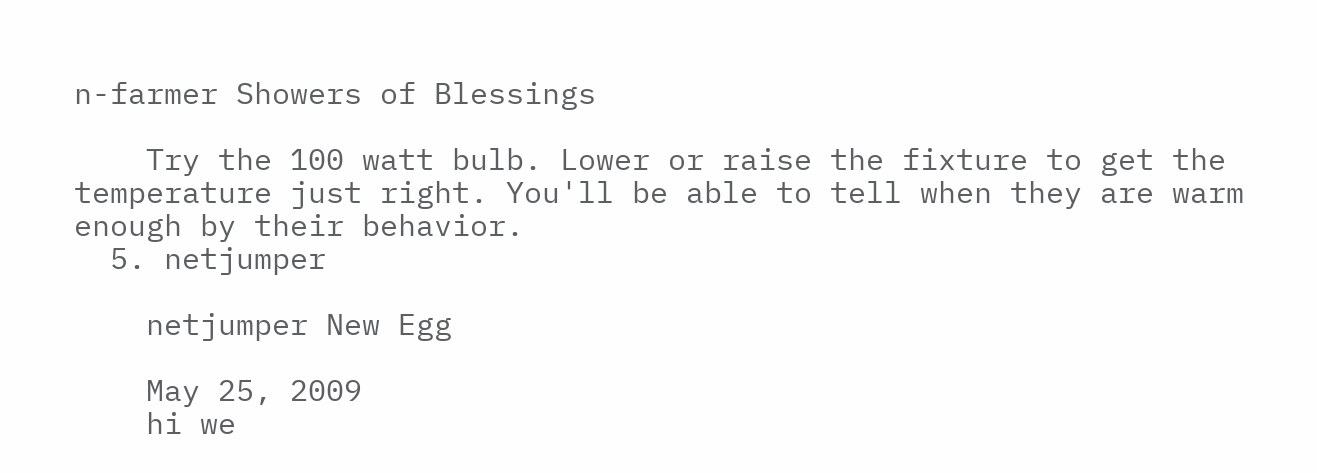n-farmer Showers of Blessings

    Try the 100 watt bulb. Lower or raise the fixture to get the temperature just right. You'll be able to tell when they are warm enough by their behavior.
  5. netjumper

    netjumper New Egg

    May 25, 2009
    hi we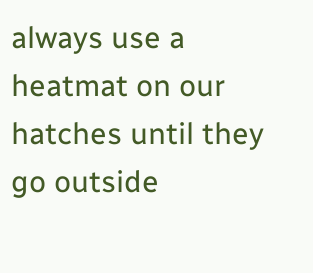always use a heatmat on our hatches until they go outside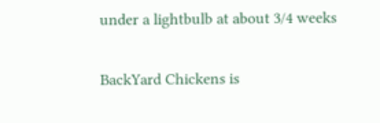under a lightbulb at about 3/4 weeks

BackYard Chickens is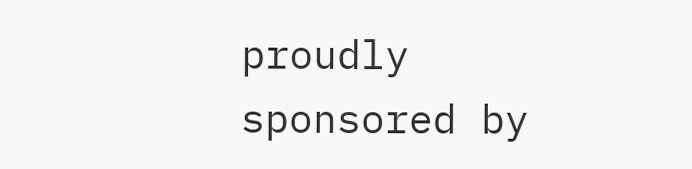proudly sponsored by